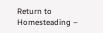Return to Homesteading –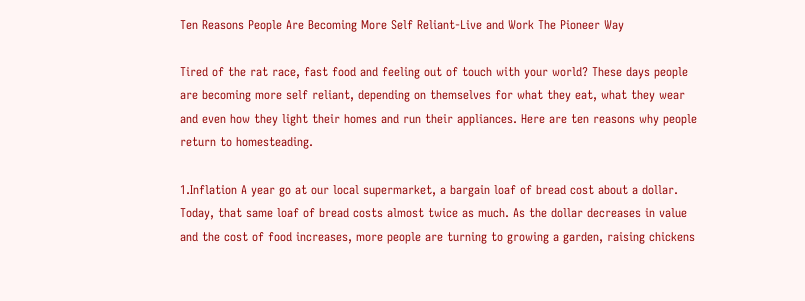Ten Reasons People Are Becoming More Self Reliant-Live and Work The Pioneer Way

Tired of the rat race, fast food and feeling out of touch with your world? These days people are becoming more self reliant, depending on themselves for what they eat, what they wear and even how they light their homes and run their appliances. Here are ten reasons why people return to homesteading.

1.Inflation A year go at our local supermarket, a bargain loaf of bread cost about a dollar. Today, that same loaf of bread costs almost twice as much. As the dollar decreases in value and the cost of food increases, more people are turning to growing a garden, raising chickens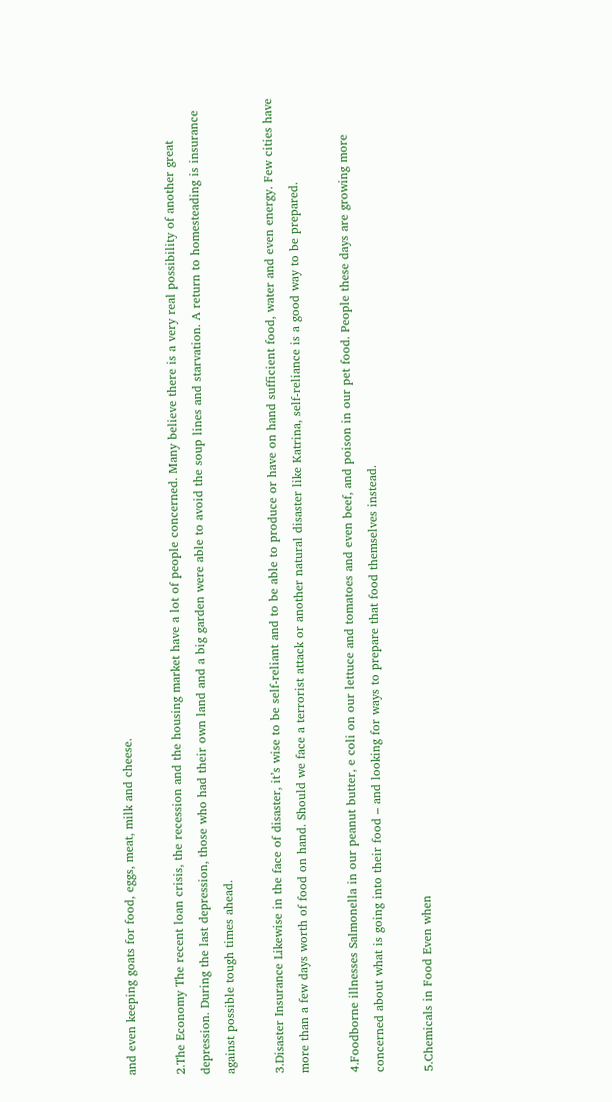and even keeping goats for food, eggs, meat, milk and cheese.

2.The Economy The recent loan crisis, the recession and the housing market have a lot of people concerned. Many believe there is a very real possibility of another great depression. During the last depression, those who had their own land and a big garden were able to avoid the soup lines and starvation. A return to homesteading is insurance against possible tough times ahead.

3.Disaster Insurance Likewise in the face of disaster, it’s wise to be self-reliant and to be able to produce or have on hand sufficient food, water and even energy. Few cities have more than a few days worth of food on hand. Should we face a terrorist attack or another natural disaster like Katrina, self-reliance is a good way to be prepared.

4.Foodborne illnesses Salmonella in our peanut butter, e coli on our lettuce and tomatoes and even beef, and poison in our pet food. People these days are growing more concerned about what is going into their food – and looking for ways to prepare that food themselves instead.

5.Chemicals in Food Even when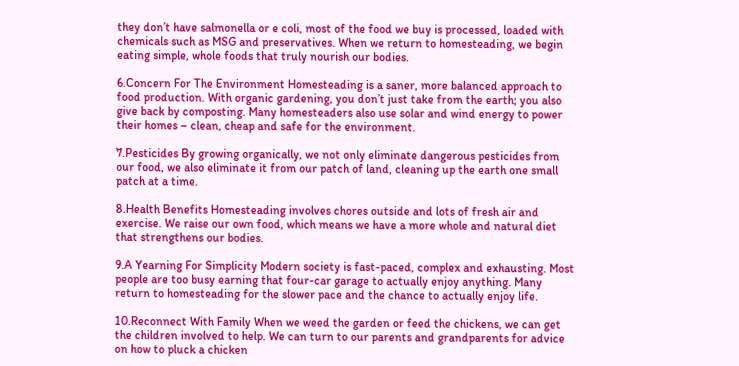they don’t have salmonella or e coli, most of the food we buy is processed, loaded with chemicals such as MSG and preservatives. When we return to homesteading, we begin eating simple, whole foods that truly nourish our bodies.

6.Concern For The Environment Homesteading is a saner, more balanced approach to food production. With organic gardening, you don’t just take from the earth; you also give back by composting. Many homesteaders also use solar and wind energy to power their homes – clean, cheap and safe for the environment.

7.Pesticides By growing organically, we not only eliminate dangerous pesticides from our food, we also eliminate it from our patch of land, cleaning up the earth one small patch at a time.

8.Health Benefits Homesteading involves chores outside and lots of fresh air and exercise. We raise our own food, which means we have a more whole and natural diet that strengthens our bodies.

9.A Yearning For Simplicity Modern society is fast-paced, complex and exhausting. Most people are too busy earning that four-car garage to actually enjoy anything. Many return to homesteading for the slower pace and the chance to actually enjoy life.

10.Reconnect With Family When we weed the garden or feed the chickens, we can get the children involved to help. We can turn to our parents and grandparents for advice on how to pluck a chicken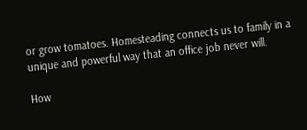or grow tomatoes. Homesteading connects us to family in a unique and powerful way that an office job never will.

How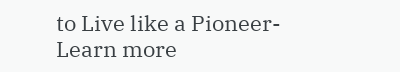to Live like a Pioneer-Learn more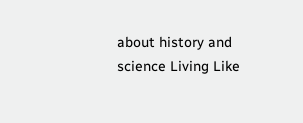about history and science Living Like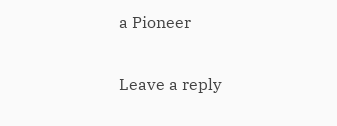a Pioneer


Leave a reply